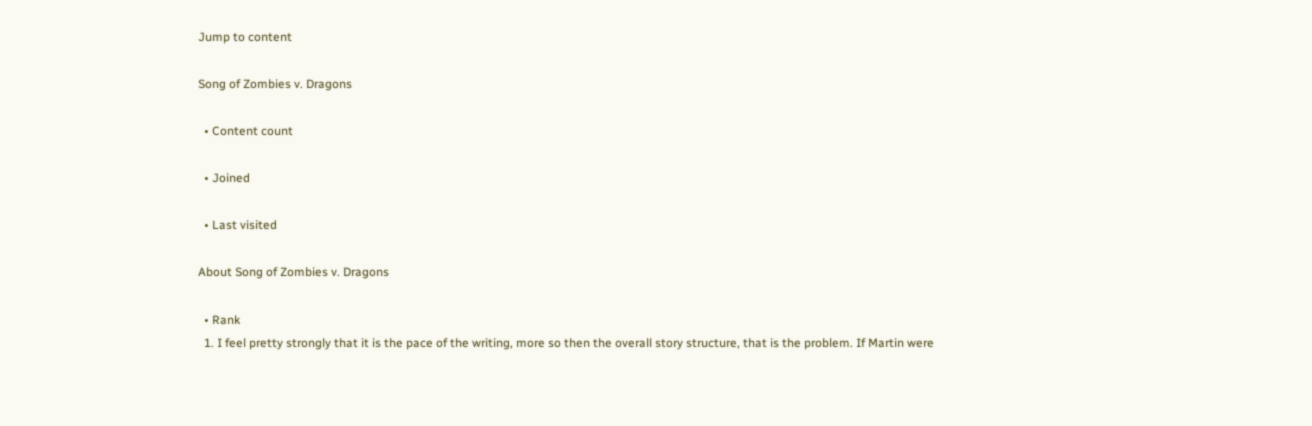Jump to content

Song of Zombies v. Dragons

  • Content count

  • Joined

  • Last visited

About Song of Zombies v. Dragons

  • Rank
  1. I feel pretty strongly that it is the pace of the writing, more so then the overall story structure, that is the problem. If Martin were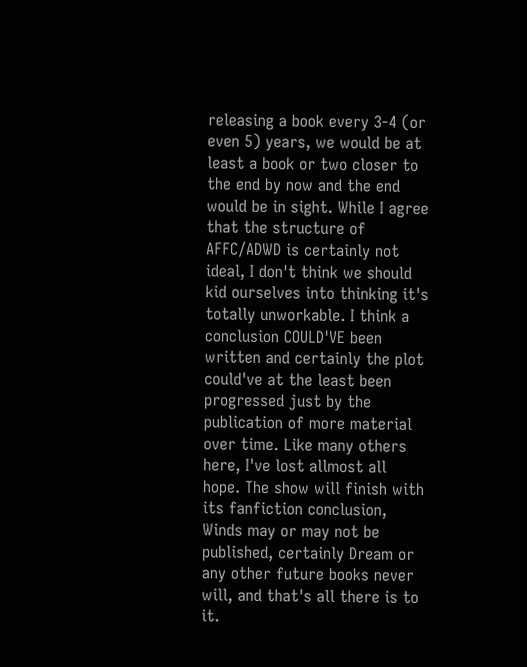releasing a book every 3-4 (or even 5) years, we would be at least a book or two closer to the end by now and the end would be in sight. While I agree that the structure of AFFC/ADWD is certainly not ideal, I don't think we should kid ourselves into thinking it's totally unworkable. I think a conclusion COULD'VE been written and certainly the plot could've at the least been progressed just by the publication of more material over time. Like many others here, I've lost allmost all hope. The show will finish with its fanfiction conclusion, Winds may or may not be published, certainly Dream or any other future books never will, and that's all there is to it.